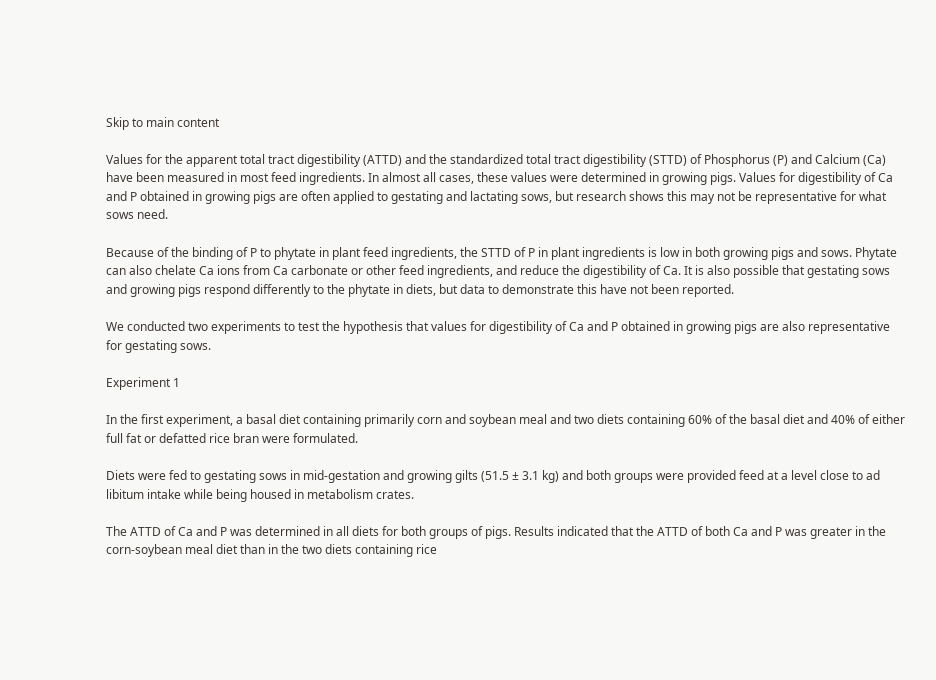Skip to main content

Values for the apparent total tract digestibility (ATTD) and the standardized total tract digestibility (STTD) of Phosphorus (P) and Calcium (Ca) have been measured in most feed ingredients. In almost all cases, these values were determined in growing pigs. Values for digestibility of Ca and P obtained in growing pigs are often applied to gestating and lactating sows, but research shows this may not be representative for what sows need.

Because of the binding of P to phytate in plant feed ingredients, the STTD of P in plant ingredients is low in both growing pigs and sows. Phytate can also chelate Ca ions from Ca carbonate or other feed ingredients, and reduce the digestibility of Ca. It is also possible that gestating sows and growing pigs respond differently to the phytate in diets, but data to demonstrate this have not been reported.

We conducted two experiments to test the hypothesis that values for digestibility of Ca and P obtained in growing pigs are also representative for gestating sows.

Experiment 1

In the first experiment, a basal diet containing primarily corn and soybean meal and two diets containing 60% of the basal diet and 40% of either full fat or defatted rice bran were formulated.

Diets were fed to gestating sows in mid-gestation and growing gilts (51.5 ± 3.1 kg) and both groups were provided feed at a level close to ad libitum intake while being housed in metabolism crates.

The ATTD of Ca and P was determined in all diets for both groups of pigs. Results indicated that the ATTD of both Ca and P was greater in the corn-soybean meal diet than in the two diets containing rice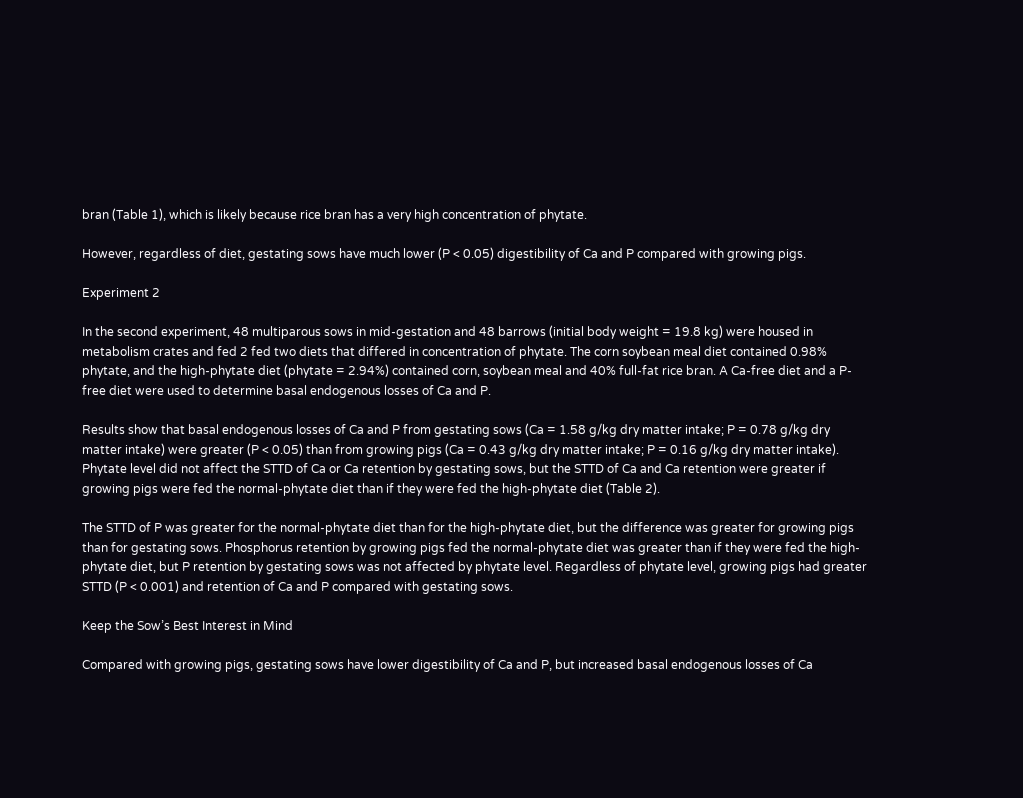bran (Table 1), which is likely because rice bran has a very high concentration of phytate.

However, regardless of diet, gestating sows have much lower (P < 0.05) digestibility of Ca and P compared with growing pigs.

Experiment 2

In the second experiment, 48 multiparous sows in mid-gestation and 48 barrows (initial body weight = 19.8 kg) were housed in metabolism crates and fed 2 fed two diets that differed in concentration of phytate. The corn soybean meal diet contained 0.98% phytate, and the high-phytate diet (phytate = 2.94%) contained corn, soybean meal and 40% full-fat rice bran. A Ca-free diet and a P-free diet were used to determine basal endogenous losses of Ca and P.

Results show that basal endogenous losses of Ca and P from gestating sows (Ca = 1.58 g/kg dry matter intake; P = 0.78 g/kg dry matter intake) were greater (P < 0.05) than from growing pigs (Ca = 0.43 g/kg dry matter intake; P = 0.16 g/kg dry matter intake). Phytate level did not affect the STTD of Ca or Ca retention by gestating sows, but the STTD of Ca and Ca retention were greater if growing pigs were fed the normal-phytate diet than if they were fed the high-phytate diet (Table 2).

The STTD of P was greater for the normal-phytate diet than for the high-phytate diet, but the difference was greater for growing pigs than for gestating sows. Phosphorus retention by growing pigs fed the normal-phytate diet was greater than if they were fed the high-phytate diet, but P retention by gestating sows was not affected by phytate level. Regardless of phytate level, growing pigs had greater STTD (P < 0.001) and retention of Ca and P compared with gestating sows.

Keep the Sow’s Best Interest in Mind

Compared with growing pigs, gestating sows have lower digestibility of Ca and P, but increased basal endogenous losses of Ca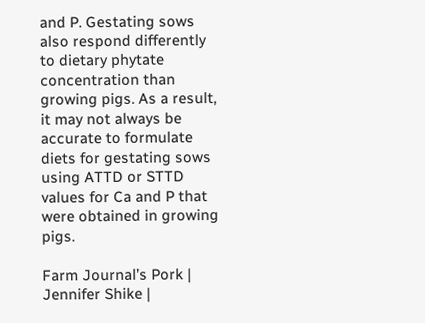and P. Gestating sows also respond differently to dietary phytate concentration than growing pigs. As a result, it may not always be accurate to formulate diets for gestating sows using ATTD or STTD values for Ca and P that were obtained in growing pigs.

Farm Journal’s Pork | Jennifer Shike |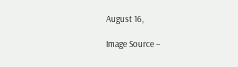August 16,

Image Source –